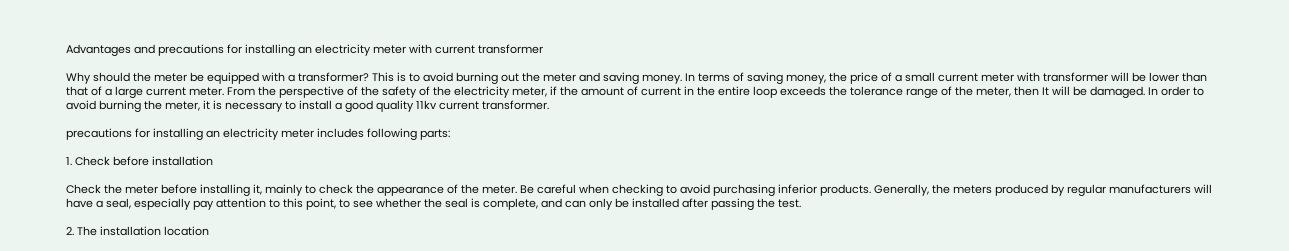Advantages and precautions for installing an electricity meter with current transformer

Why should the meter be equipped with a transformer? This is to avoid burning out the meter and saving money. In terms of saving money, the price of a small current meter with transformer will be lower than that of a large current meter. From the perspective of the safety of the electricity meter, if the amount of current in the entire loop exceeds the tolerance range of the meter, then It will be damaged. In order to avoid burning the meter, it is necessary to install a good quality 11kv current transformer.

precautions for installing an electricity meter includes following parts:

1. Check before installation

Check the meter before installing it, mainly to check the appearance of the meter. Be careful when checking to avoid purchasing inferior products. Generally, the meters produced by regular manufacturers will have a seal, especially pay attention to this point, to see whether the seal is complete, and can only be installed after passing the test.

2. The installation location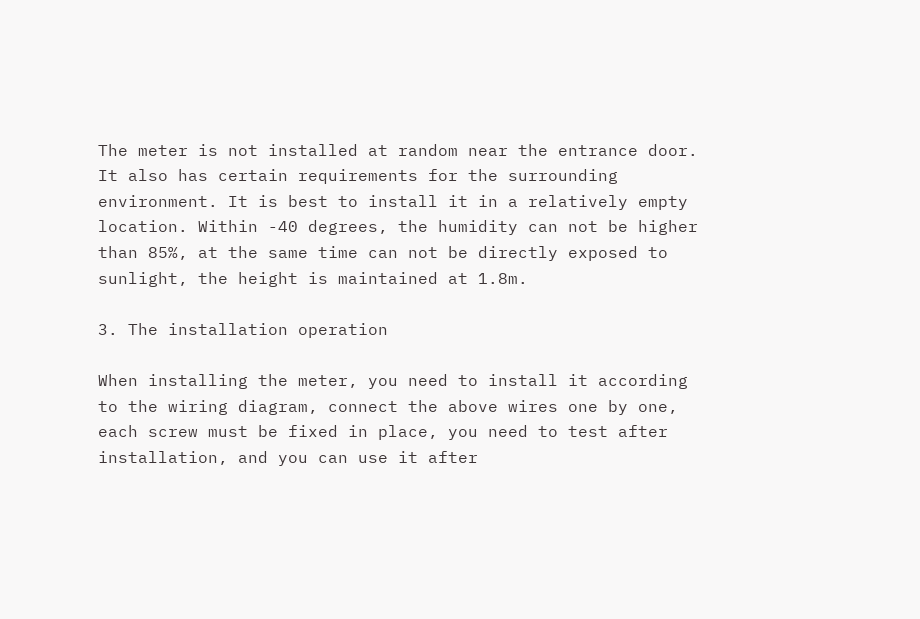The meter is not installed at random near the entrance door. It also has certain requirements for the surrounding environment. It is best to install it in a relatively empty location. Within -40 degrees, the humidity can not be higher than 85%, at the same time can not be directly exposed to sunlight, the height is maintained at 1.8m.

3. The installation operation

When installing the meter, you need to install it according to the wiring diagram, connect the above wires one by one, each screw must be fixed in place, you need to test after installation, and you can use it after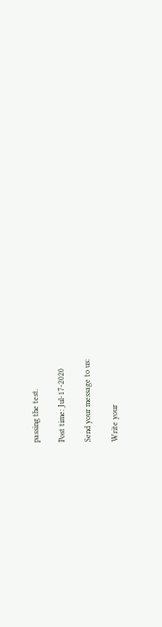passing the test.

Post time: Jul-17-2020

Send your message to us:

Write your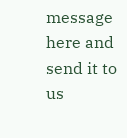message here and send it to us